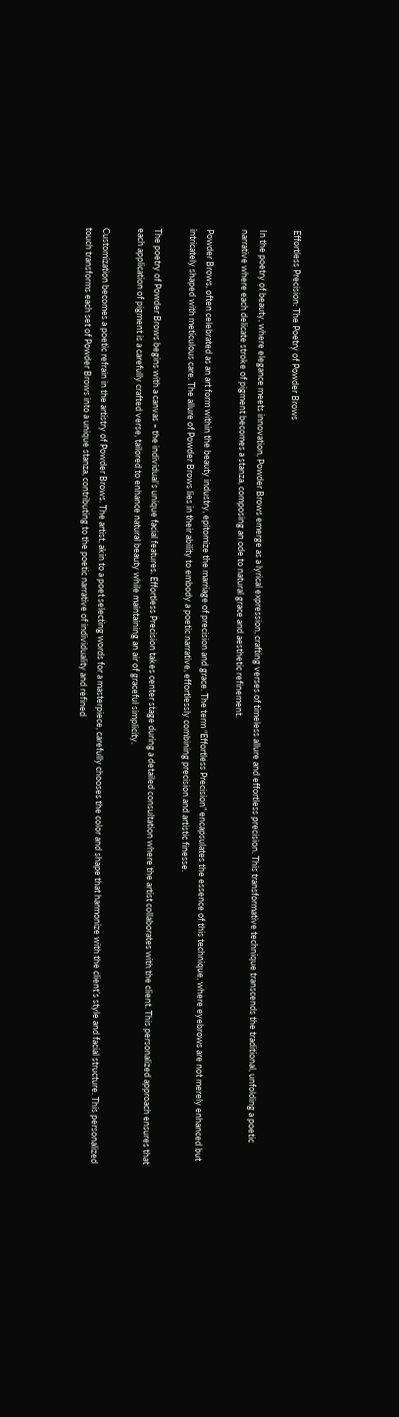Effortless Precision: The Poetry of Powder Brows

In the poetry of beauty, where elegance meets innovation, Powder Brows emerge as a lyrical expression, crafting verses of timeless allure and effortless precision. This transformative technique transcends the traditional, unfolding a poetic narrative where each delicate stroke of pigment becomes a stanza, composing an ode to natural grace and aesthetic refinement.

Powder Brows, often celebrated as an art form within the beauty industry, epitomize the marriage of precision and grace. The term “Effortless Precision” encapsulates the essence of this technique, where eyebrows are not merely enhanced but intricately shaped with meticulous care. The allure of Powder Brows lies in their ability to embody a poetic narrative, effortlessly combining precision and artistic finesse.

The poetry of Powder Brows begins with a canvas – the individual’s unique facial features. Effortless Precision takes center stage during a detailed consultation where the artist collaborates with the client. This personalized approach ensures that each application of pigment is a carefully crafted verse, tailored to enhance natural beauty while maintaining an air of graceful simplicity.

Customization becomes a poetic refrain in the artistry of Powder Brows. The artist, akin to a poet selecting words for a masterpiece, carefully chooses the color and shape that harmonize with the client’s style and facial structure. This personalized touch transforms each set of Powder Brows into a unique stanza, contributing to the poetic narrative of individuality and refined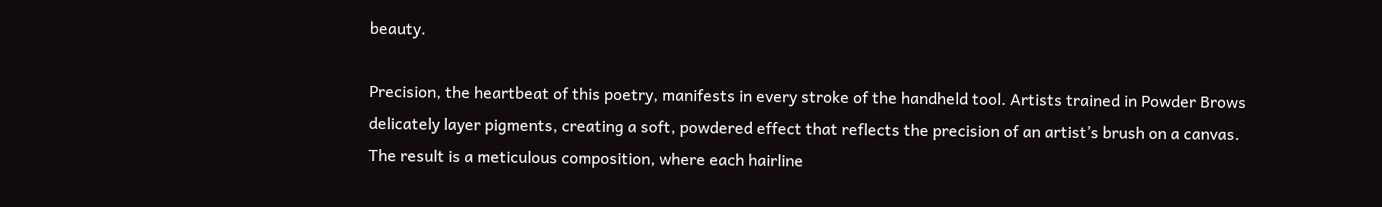beauty.

Precision, the heartbeat of this poetry, manifests in every stroke of the handheld tool. Artists trained in Powder Brows delicately layer pigments, creating a soft, powdered effect that reflects the precision of an artist’s brush on a canvas. The result is a meticulous composition, where each hairline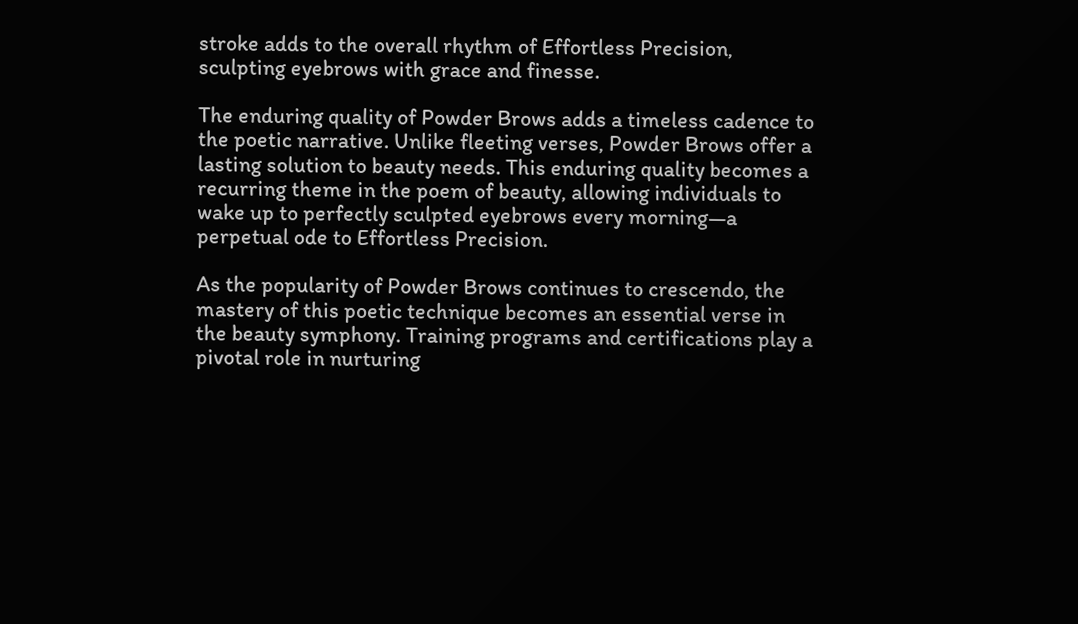stroke adds to the overall rhythm of Effortless Precision, sculpting eyebrows with grace and finesse.

The enduring quality of Powder Brows adds a timeless cadence to the poetic narrative. Unlike fleeting verses, Powder Brows offer a lasting solution to beauty needs. This enduring quality becomes a recurring theme in the poem of beauty, allowing individuals to wake up to perfectly sculpted eyebrows every morning—a perpetual ode to Effortless Precision.

As the popularity of Powder Brows continues to crescendo, the mastery of this poetic technique becomes an essential verse in the beauty symphony. Training programs and certifications play a pivotal role in nurturing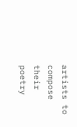artists to compose their poetry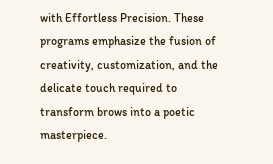with Effortless Precision. These programs emphasize the fusion of creativity, customization, and the delicate touch required to transform brows into a poetic masterpiece.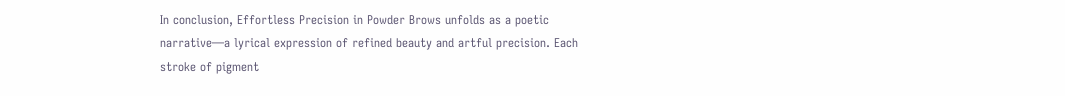In conclusion, Effortless Precision in Powder Brows unfolds as a poetic narrative—a lyrical expression of refined beauty and artful precision. Each stroke of pigment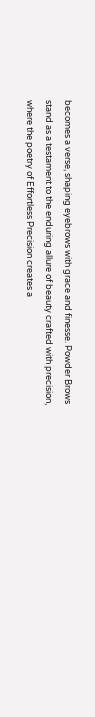becomes a verse, shaping eyebrows with grace and finesse. Powder Brows stand as a testament to the enduring allure of beauty crafted with precision, where the poetry of Effortless Precision creates a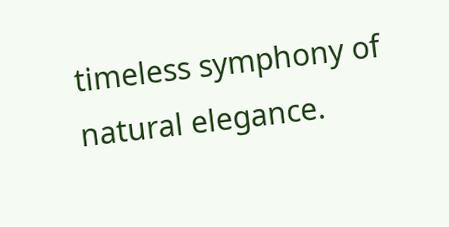timeless symphony of natural elegance.